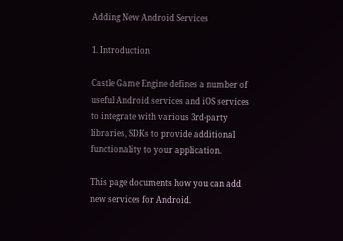Adding New Android Services

1. Introduction

Castle Game Engine defines a number of useful Android services and iOS services to integrate with various 3rd-party libraries, SDKs to provide additional functionality to your application.

This page documents how you can add new services for Android.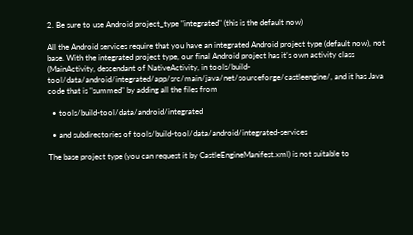2. Be sure to use Android project_type "integrated" (this is the default now)

All the Android services require that you have an integrated Android project type (default now), not base. With the integrated project type, our final Android project has it’s own activity class (MainActivity, descendant of NativeActivity, in tools/build-tool/data/android/integrated/app/src/main/java/net/sourceforge/castleengine/, and it has Java code that is "summed" by adding all the files from

  • tools/build-tool/data/android/integrated

  • and subdirectories of tools/build-tool/data/android/integrated-services

The base project type (you can request it by CastleEngineManifest.xml) is not suitable to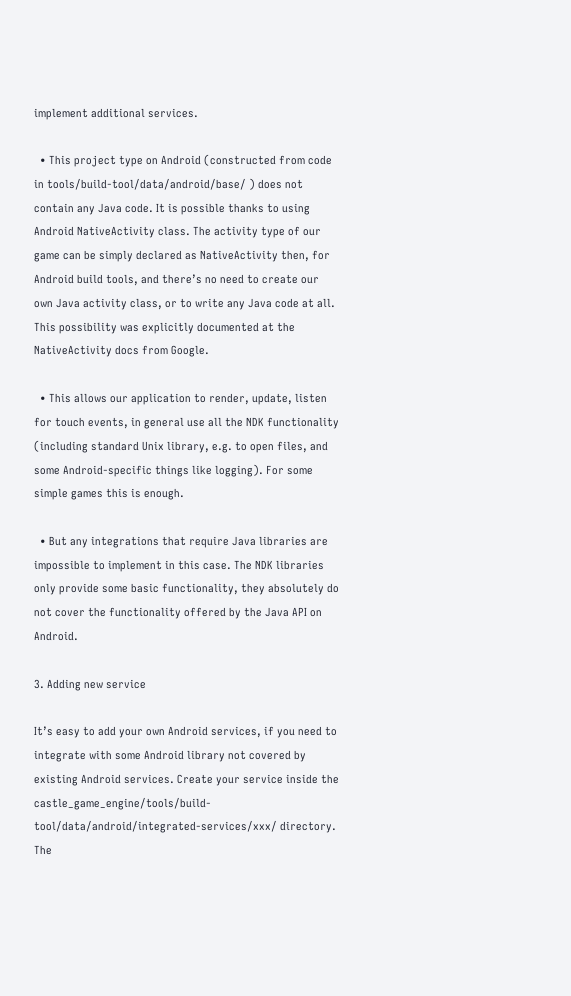implement additional services.

  • This project type on Android (constructed from code in tools/build-tool/data/android/base/ ) does not contain any Java code. It is possible thanks to using Android NativeActivity class. The activity type of our game can be simply declared as NativeActivity then, for Android build tools, and there’s no need to create our own Java activity class, or to write any Java code at all. This possibility was explicitly documented at the NativeActivity docs from Google.

  • This allows our application to render, update, listen for touch events, in general use all the NDK functionality (including standard Unix library, e.g. to open files, and some Android-specific things like logging). For some simple games this is enough.

  • But any integrations that require Java libraries are impossible to implement in this case. The NDK libraries only provide some basic functionality, they absolutely do not cover the functionality offered by the Java API on Android.

3. Adding new service

It’s easy to add your own Android services, if you need to integrate with some Android library not covered by existing Android services. Create your service inside the castle_game_engine/tools/build-tool/data/android/integrated-services/xxx/ directory. The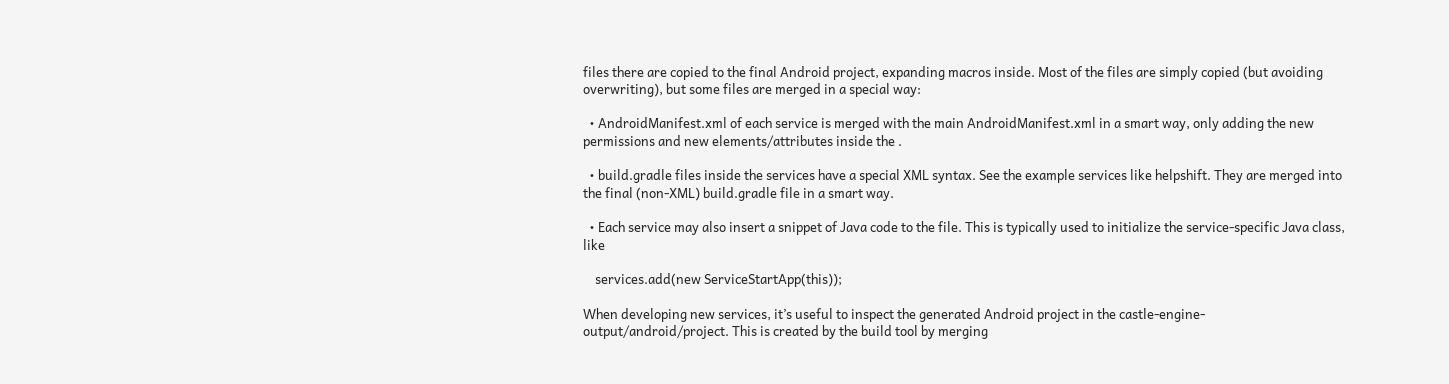files there are copied to the final Android project, expanding macros inside. Most of the files are simply copied (but avoiding overwriting), but some files are merged in a special way:

  • AndroidManifest.xml of each service is merged with the main AndroidManifest.xml in a smart way, only adding the new permissions and new elements/attributes inside the .

  • build.gradle files inside the services have a special XML syntax. See the example services like helpshift. They are merged into the final (non-XML) build.gradle file in a smart way.

  • Each service may also insert a snippet of Java code to the file. This is typically used to initialize the service-specific Java class, like

    services.add(new ServiceStartApp(this));

When developing new services, it’s useful to inspect the generated Android project in the castle-engine-output/android/project. This is created by the build tool by merging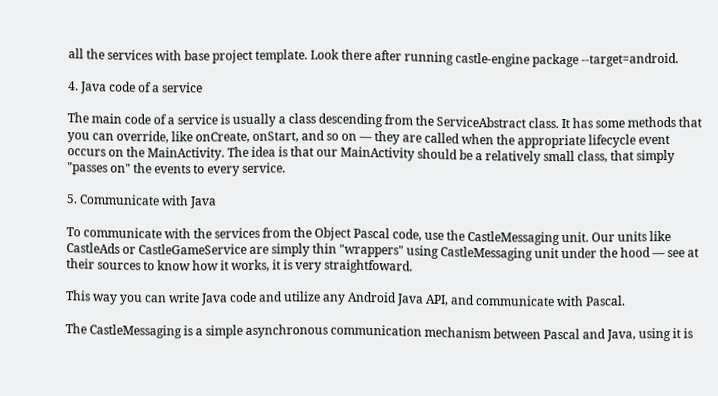all the services with base project template. Look there after running castle-engine package --target=android.

4. Java code of a service

The main code of a service is usually a class descending from the ServiceAbstract class. It has some methods that you can override, like onCreate, onStart, and so on — they are called when the appropriate lifecycle event occurs on the MainActivity. The idea is that our MainActivity should be a relatively small class, that simply "passes on" the events to every service.

5. Communicate with Java

To communicate with the services from the Object Pascal code, use the CastleMessaging unit. Our units like CastleAds or CastleGameService are simply thin "wrappers" using CastleMessaging unit under the hood — see at their sources to know how it works, it is very straightfoward.

This way you can write Java code and utilize any Android Java API, and communicate with Pascal.

The CastleMessaging is a simple asynchronous communication mechanism between Pascal and Java, using it is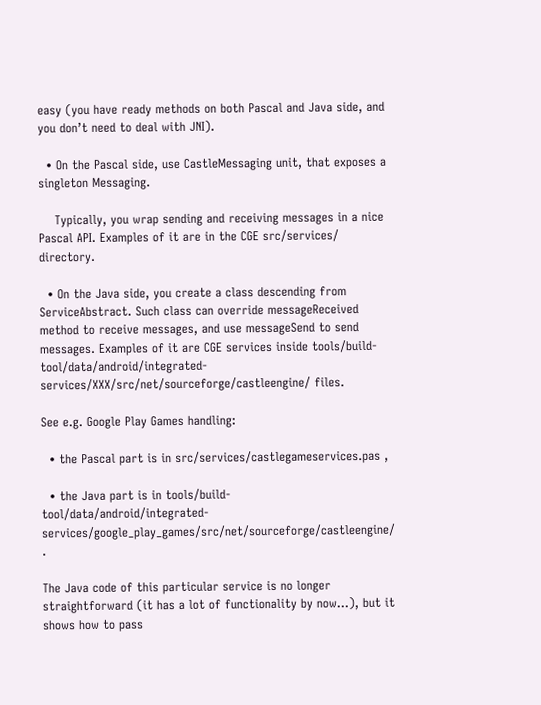easy (you have ready methods on both Pascal and Java side, and you don’t need to deal with JNI).

  • On the Pascal side, use CastleMessaging unit, that exposes a singleton Messaging.

    Typically, you wrap sending and receiving messages in a nice Pascal API. Examples of it are in the CGE src/services/ directory.

  • On the Java side, you create a class descending from ServiceAbstract. Such class can override messageReceived method to receive messages, and use messageSend to send messages. Examples of it are CGE services inside tools/build-tool/data/android/integrated-services/XXX/src/net/sourceforge/castleengine/ files.

See e.g. Google Play Games handling:

  • the Pascal part is in src/services/castlegameservices.pas ,

  • the Java part is in tools/build-tool/data/android/integrated-services/google_play_games/src/net/sourceforge/castleengine/ .

The Java code of this particular service is no longer straightforward (it has a lot of functionality by now…), but it shows how to pass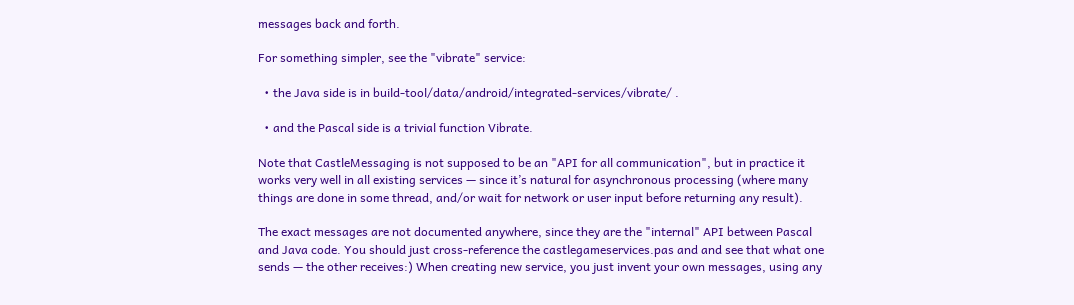messages back and forth.

For something simpler, see the "vibrate" service:

  • the Java side is in build-tool/data/android/integrated-services/vibrate/ .

  • and the Pascal side is a trivial function Vibrate.

Note that CastleMessaging is not supposed to be an "API for all communication", but in practice it works very well in all existing services — since it’s natural for asynchronous processing (where many things are done in some thread, and/or wait for network or user input before returning any result).

The exact messages are not documented anywhere, since they are the "internal" API between Pascal and Java code. You should just cross-reference the castlegameservices.pas and and see that what one sends — the other receives:) When creating new service, you just invent your own messages, using any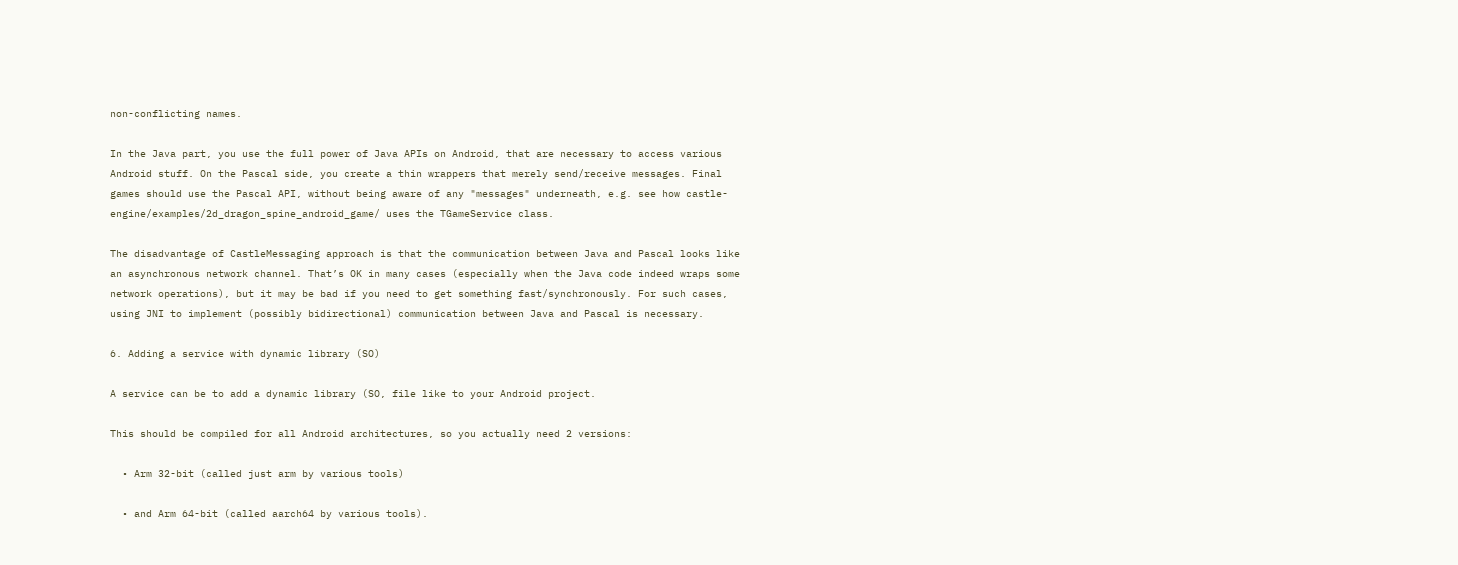non-conflicting names.

In the Java part, you use the full power of Java APIs on Android, that are necessary to access various Android stuff. On the Pascal side, you create a thin wrappers that merely send/receive messages. Final games should use the Pascal API, without being aware of any "messages" underneath, e.g. see how castle-engine/examples/2d_dragon_spine_android_game/ uses the TGameService class.

The disadvantage of CastleMessaging approach is that the communication between Java and Pascal looks like an asynchronous network channel. That’s OK in many cases (especially when the Java code indeed wraps some network operations), but it may be bad if you need to get something fast/synchronously. For such cases, using JNI to implement (possibly bidirectional) communication between Java and Pascal is necessary.

6. Adding a service with dynamic library (SO)

A service can be to add a dynamic library (SO, file like to your Android project.

This should be compiled for all Android architectures, so you actually need 2 versions:

  • Arm 32-bit (called just arm by various tools)

  • and Arm 64-bit (called aarch64 by various tools).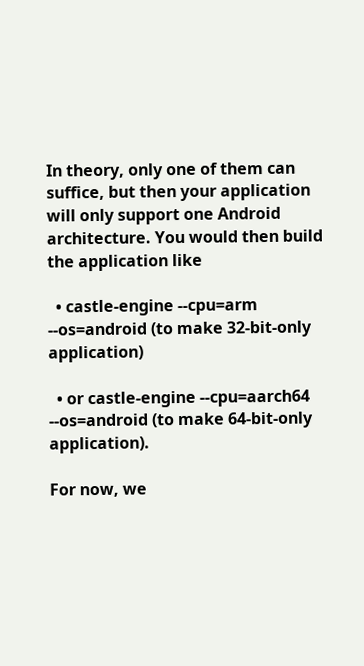In theory, only one of them can suffice, but then your application will only support one Android architecture. You would then build the application like

  • castle-engine --cpu=arm --os=android (to make 32-bit-only application)

  • or castle-engine --cpu=aarch64 --os=android (to make 64-bit-only application).

For now, we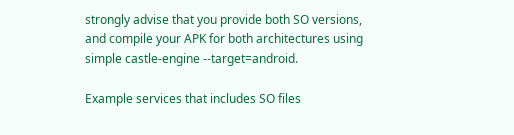strongly advise that you provide both SO versions, and compile your APK for both architectures using simple castle-engine --target=android.

Example services that includes SO files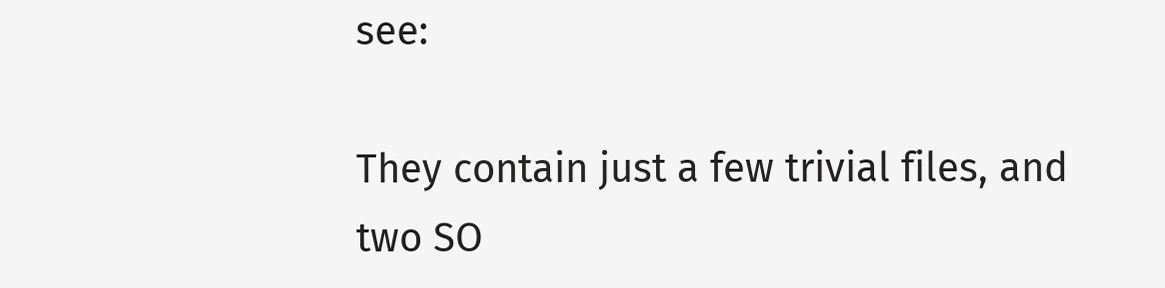see:

They contain just a few trivial files, and two SO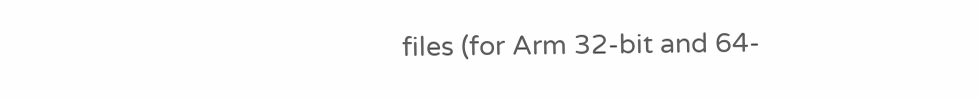files (for Arm 32-bit and 64-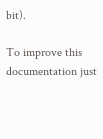bit).

To improve this documentation just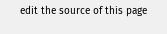edit the source of this page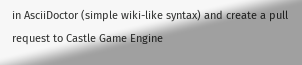in AsciiDoctor (simple wiki-like syntax) and create a pull request to Castle Game Engine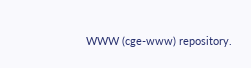WWW (cge-www) repository.